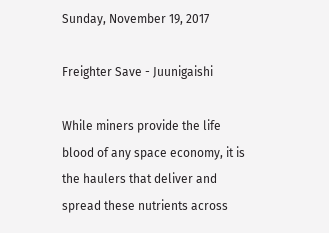Sunday, November 19, 2017

Freighter Save - Juunigaishi

While miners provide the life blood of any space economy, it is the haulers that deliver and spread these nutrients across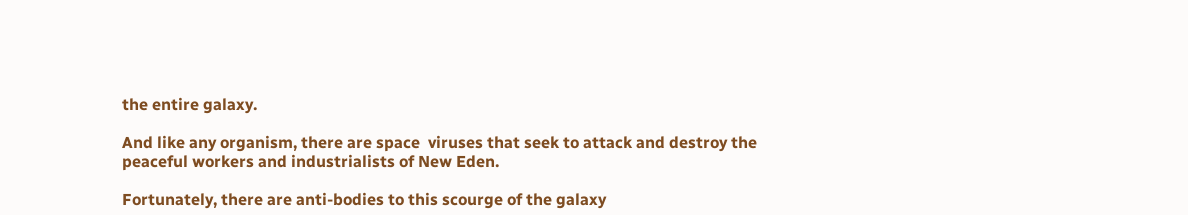the entire galaxy.

And like any organism, there are space  viruses that seek to attack and destroy the peaceful workers and industrialists of New Eden.

Fortunately, there are anti-bodies to this scourge of the galaxy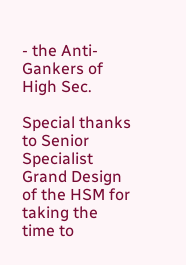- the Anti-Gankers of High Sec.

Special thanks to Senior Specialist Grand Design of the HSM for taking the time to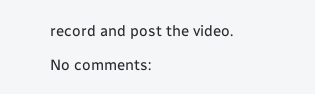record and post the video.

No comments: